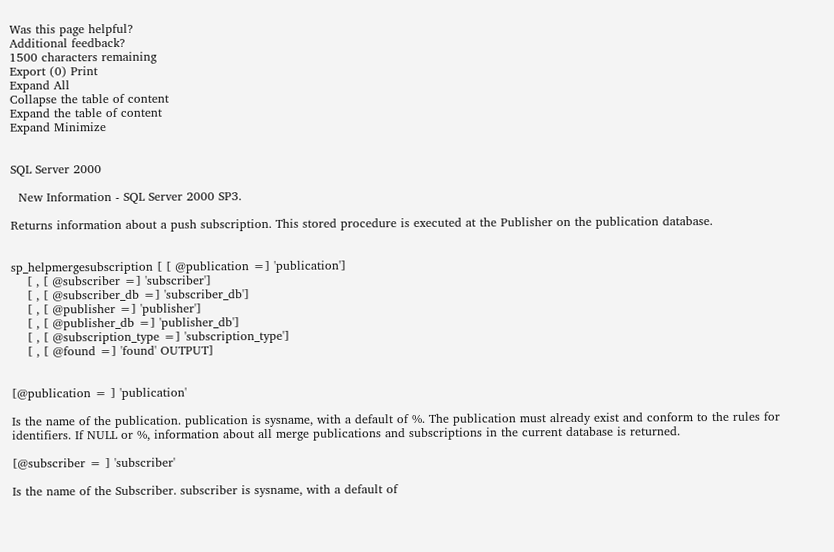Was this page helpful?
Additional feedback?
1500 characters remaining
Export (0) Print
Expand All
Collapse the table of content
Expand the table of content
Expand Minimize


SQL Server 2000

  New Information - SQL Server 2000 SP3.

Returns information about a push subscription. This stored procedure is executed at the Publisher on the publication database.


sp_helpmergesubscription [ [ @publication =] 'publication']
    [ , [ @subscriber =] 'subscriber']
    [ , [ @subscriber_db =] 'subscriber_db']
    [ , [ @publisher =] 'publisher']
    [ , [ @publisher_db =] 'publisher_db']
    [ , [ @subscription_type =] 'subscription_type']
    [ , [ @found =] 'found' OUTPUT]


[@publication = ] 'publication'

Is the name of the publication. publication is sysname, with a default of %. The publication must already exist and conform to the rules for identifiers. If NULL or %, information about all merge publications and subscriptions in the current database is returned.

[@subscriber = ] 'subscriber'

Is the name of the Subscriber. subscriber is sysname, with a default of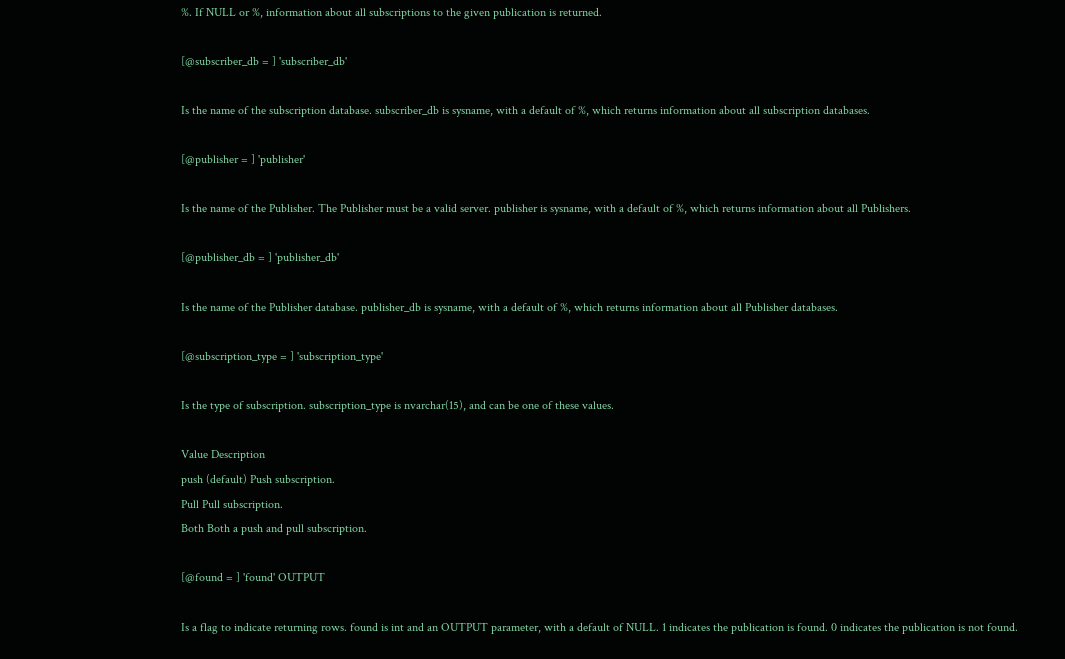%. If NULL or %, information about all subscriptions to the given publication is returned.

[@subscriber_db = ] 'subscriber_db'

Is the name of the subscription database. subscriber_db is sysname, with a default of %, which returns information about all subscription databases.

[@publisher = ] 'publisher'

Is the name of the Publisher. The Publisher must be a valid server. publisher is sysname, with a default of %, which returns information about all Publishers.

[@publisher_db = ] 'publisher_db'

Is the name of the Publisher database. publisher_db is sysname, with a default of %, which returns information about all Publisher databases.

[@subscription_type = ] 'subscription_type'

Is the type of subscription. subscription_type is nvarchar(15), and can be one of these values.

Value Description
push (default) Push subscription.
Pull Pull subscription.
Both Both a push and pull subscription.

[@found = ] 'found' OUTPUT

Is a flag to indicate returning rows. found is int and an OUTPUT parameter, with a default of NULL. 1 indicates the publication is found. 0 indicates the publication is not found.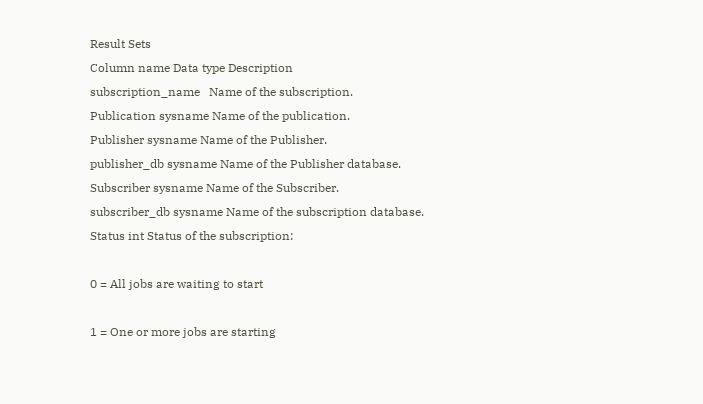Result Sets
Column name Data type Description
subscription_name   Name of the subscription.
Publication sysname Name of the publication.
Publisher sysname Name of the Publisher.
publisher_db sysname Name of the Publisher database.
Subscriber sysname Name of the Subscriber.
subscriber_db sysname Name of the subscription database.
Status int Status of the subscription:

0 = All jobs are waiting to start

1 = One or more jobs are starting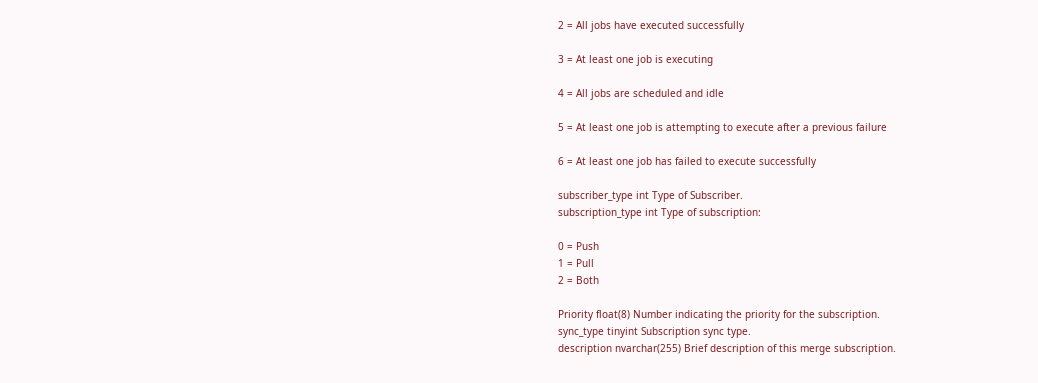2 = All jobs have executed successfully

3 = At least one job is executing

4 = All jobs are scheduled and idle

5 = At least one job is attempting to execute after a previous failure

6 = At least one job has failed to execute successfully

subscriber_type int Type of Subscriber.
subscription_type int Type of subscription:

0 = Push
1 = Pull
2 = Both

Priority float(8) Number indicating the priority for the subscription.
sync_type tinyint Subscription sync type.
description nvarchar(255) Brief description of this merge subscription.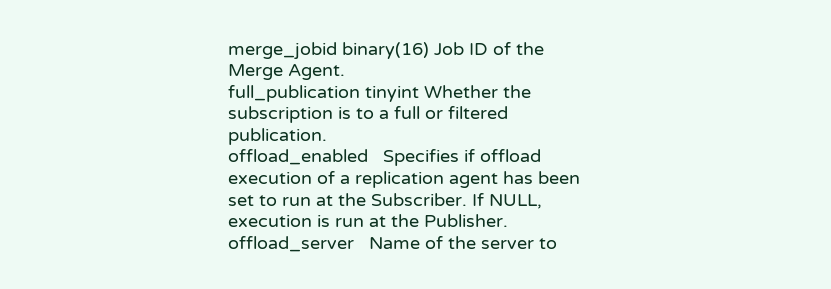merge_jobid binary(16) Job ID of the Merge Agent.
full_publication tinyint Whether the subscription is to a full or filtered publication.
offload_enabled   Specifies if offload execution of a replication agent has been set to run at the Subscriber. If NULL, execution is run at the Publisher.
offload_server   Name of the server to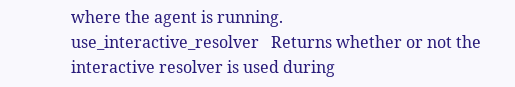where the agent is running.
use_interactive_resolver   Returns whether or not the interactive resolver is used during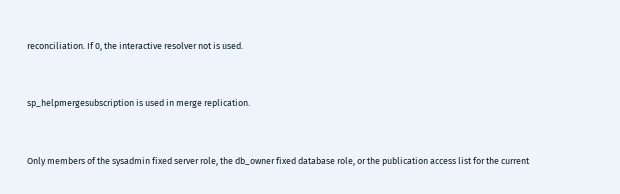reconciliation. If 0, the interactive resolver not is used.


sp_helpmergesubscription is used in merge replication.


Only members of the sysadmin fixed server role, the db_owner fixed database role, or the publication access list for the current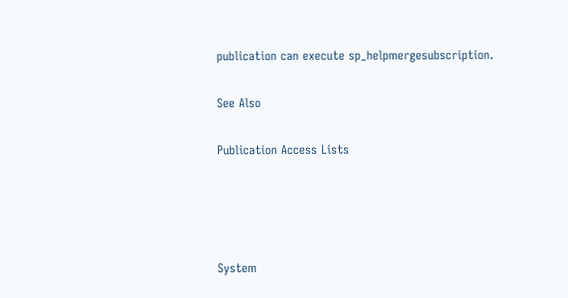publication can execute sp_helpmergesubscription.

See Also

Publication Access Lists




System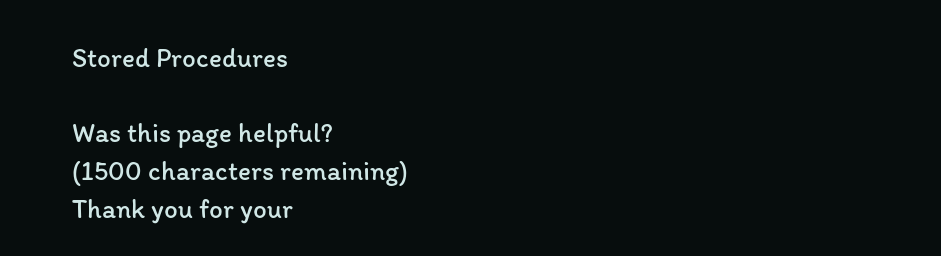Stored Procedures

Was this page helpful?
(1500 characters remaining)
Thank you for your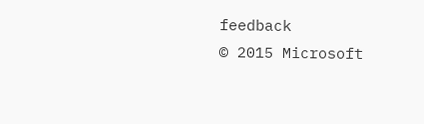feedback
© 2015 Microsoft